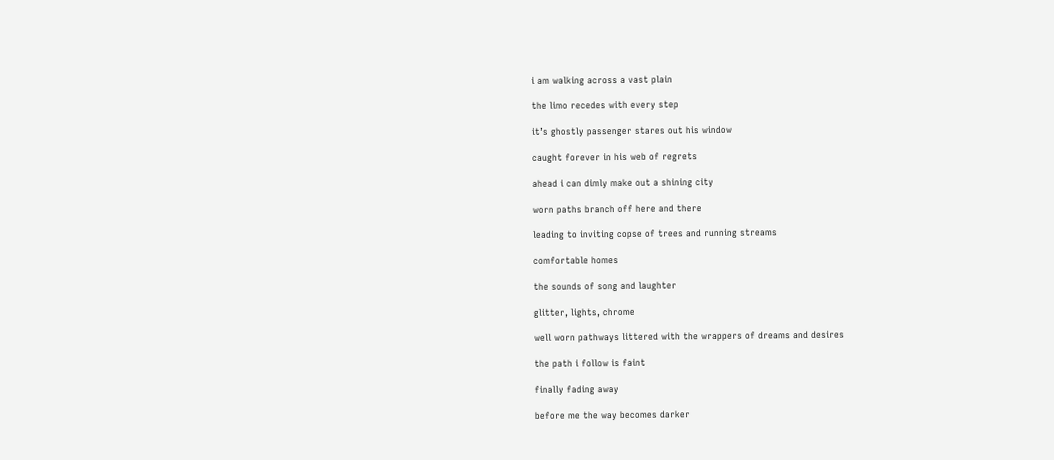i am walking across a vast plain

the limo recedes with every step

it’s ghostly passenger stares out his window

caught forever in his web of regrets

ahead i can dimly make out a shining city

worn paths branch off here and there

leading to inviting copse of trees and running streams

comfortable homes

the sounds of song and laughter

glitter, lights, chrome

well worn pathways littered with the wrappers of dreams and desires

the path i follow is faint

finally fading away

before me the way becomes darker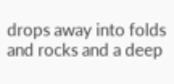drops away into folds and rocks and a deep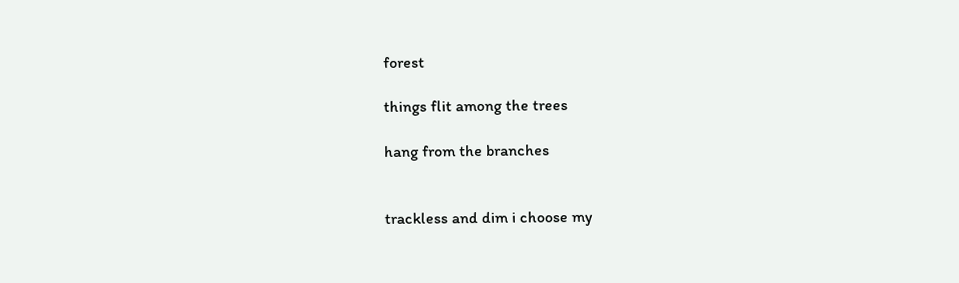forest

things flit among the trees

hang from the branches


trackless and dim i choose my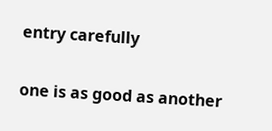entry carefully

one is as good as another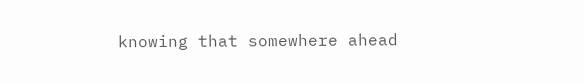knowing that somewhere ahead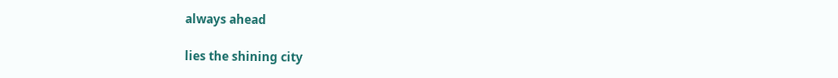always ahead

lies the shining city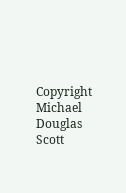Copyright Michael Douglas Scott